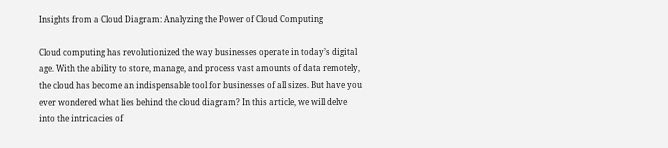Insights from a Cloud Diagram: Analyzing the Power of Cloud Computing

Cloud computing has revolutionized the way businesses operate in today’s digital age. With the ability to store, manage, and process vast amounts of data remotely, the cloud has become an indispensable tool for businesses of all sizes. But have you ever wondered what lies behind the cloud diagram? In this article, we will delve into the intricacies of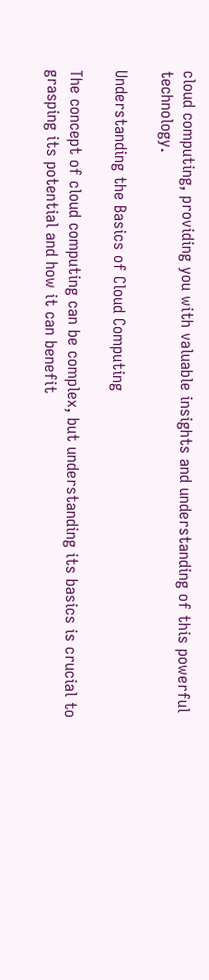cloud computing, providing you with valuable insights and understanding of this powerful technology.

Understanding the Basics of Cloud Computing

The concept of cloud computing can be complex, but understanding its basics is crucial to grasping its potential and how it can benefit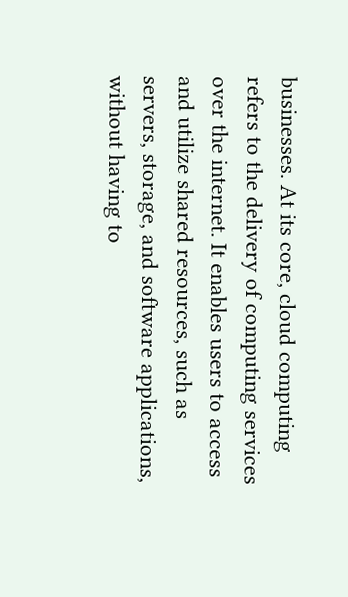businesses. At its core, cloud computing refers to the delivery of computing services over the internet. It enables users to access and utilize shared resources, such as servers, storage, and software applications, without having to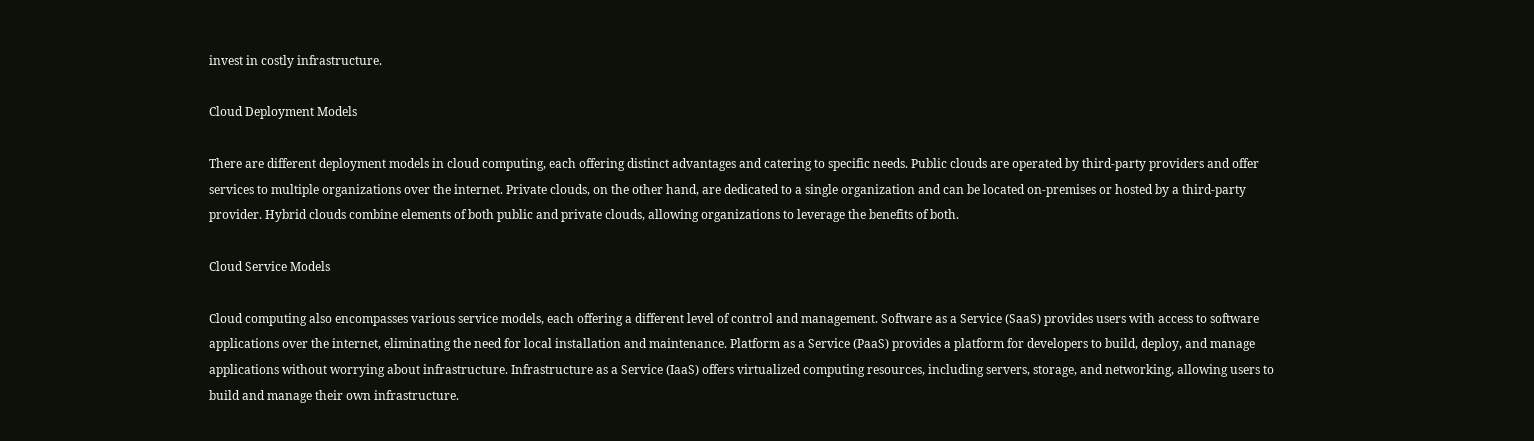invest in costly infrastructure.

Cloud Deployment Models

There are different deployment models in cloud computing, each offering distinct advantages and catering to specific needs. Public clouds are operated by third-party providers and offer services to multiple organizations over the internet. Private clouds, on the other hand, are dedicated to a single organization and can be located on-premises or hosted by a third-party provider. Hybrid clouds combine elements of both public and private clouds, allowing organizations to leverage the benefits of both.

Cloud Service Models

Cloud computing also encompasses various service models, each offering a different level of control and management. Software as a Service (SaaS) provides users with access to software applications over the internet, eliminating the need for local installation and maintenance. Platform as a Service (PaaS) provides a platform for developers to build, deploy, and manage applications without worrying about infrastructure. Infrastructure as a Service (IaaS) offers virtualized computing resources, including servers, storage, and networking, allowing users to build and manage their own infrastructure.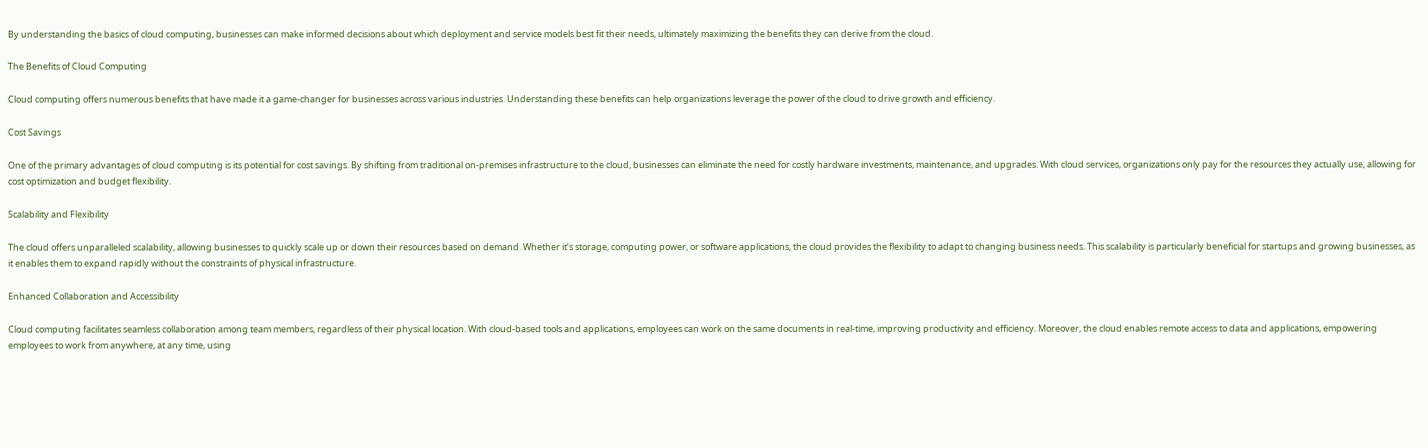By understanding the basics of cloud computing, businesses can make informed decisions about which deployment and service models best fit their needs, ultimately maximizing the benefits they can derive from the cloud.

The Benefits of Cloud Computing

Cloud computing offers numerous benefits that have made it a game-changer for businesses across various industries. Understanding these benefits can help organizations leverage the power of the cloud to drive growth and efficiency.

Cost Savings

One of the primary advantages of cloud computing is its potential for cost savings. By shifting from traditional on-premises infrastructure to the cloud, businesses can eliminate the need for costly hardware investments, maintenance, and upgrades. With cloud services, organizations only pay for the resources they actually use, allowing for cost optimization and budget flexibility.

Scalability and Flexibility

The cloud offers unparalleled scalability, allowing businesses to quickly scale up or down their resources based on demand. Whether it’s storage, computing power, or software applications, the cloud provides the flexibility to adapt to changing business needs. This scalability is particularly beneficial for startups and growing businesses, as it enables them to expand rapidly without the constraints of physical infrastructure.

Enhanced Collaboration and Accessibility

Cloud computing facilitates seamless collaboration among team members, regardless of their physical location. With cloud-based tools and applications, employees can work on the same documents in real-time, improving productivity and efficiency. Moreover, the cloud enables remote access to data and applications, empowering employees to work from anywhere, at any time, using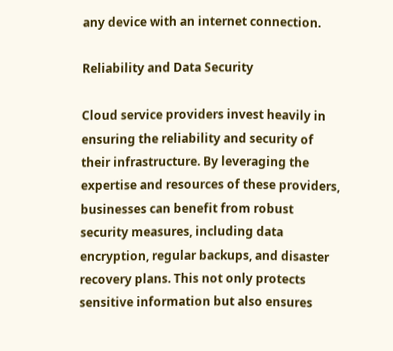any device with an internet connection.

Reliability and Data Security

Cloud service providers invest heavily in ensuring the reliability and security of their infrastructure. By leveraging the expertise and resources of these providers, businesses can benefit from robust security measures, including data encryption, regular backups, and disaster recovery plans. This not only protects sensitive information but also ensures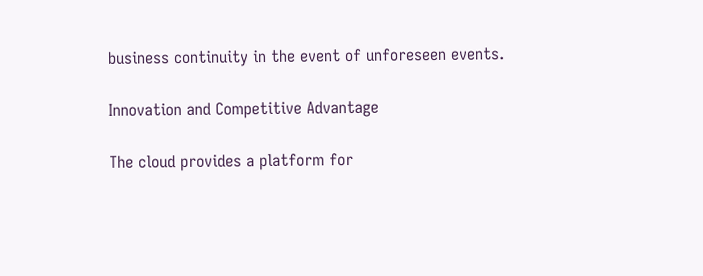business continuity in the event of unforeseen events.

Innovation and Competitive Advantage

The cloud provides a platform for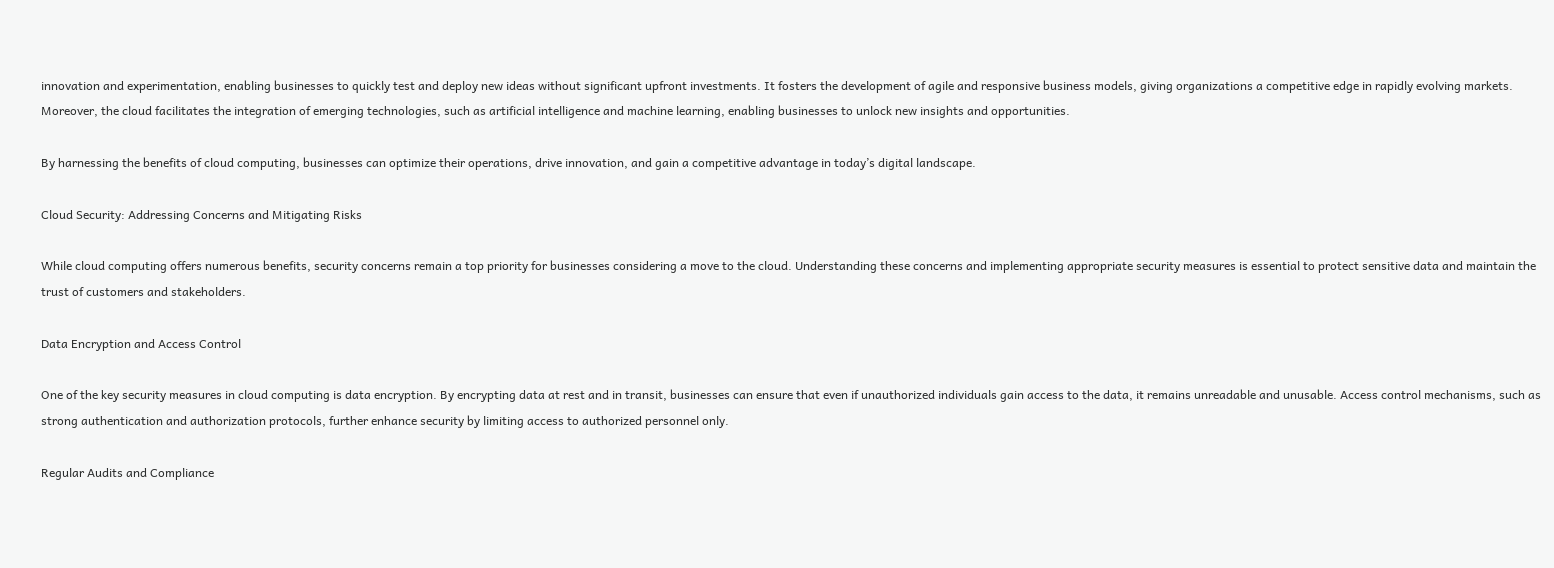innovation and experimentation, enabling businesses to quickly test and deploy new ideas without significant upfront investments. It fosters the development of agile and responsive business models, giving organizations a competitive edge in rapidly evolving markets. Moreover, the cloud facilitates the integration of emerging technologies, such as artificial intelligence and machine learning, enabling businesses to unlock new insights and opportunities.

By harnessing the benefits of cloud computing, businesses can optimize their operations, drive innovation, and gain a competitive advantage in today’s digital landscape.

Cloud Security: Addressing Concerns and Mitigating Risks

While cloud computing offers numerous benefits, security concerns remain a top priority for businesses considering a move to the cloud. Understanding these concerns and implementing appropriate security measures is essential to protect sensitive data and maintain the trust of customers and stakeholders.

Data Encryption and Access Control

One of the key security measures in cloud computing is data encryption. By encrypting data at rest and in transit, businesses can ensure that even if unauthorized individuals gain access to the data, it remains unreadable and unusable. Access control mechanisms, such as strong authentication and authorization protocols, further enhance security by limiting access to authorized personnel only.

Regular Audits and Compliance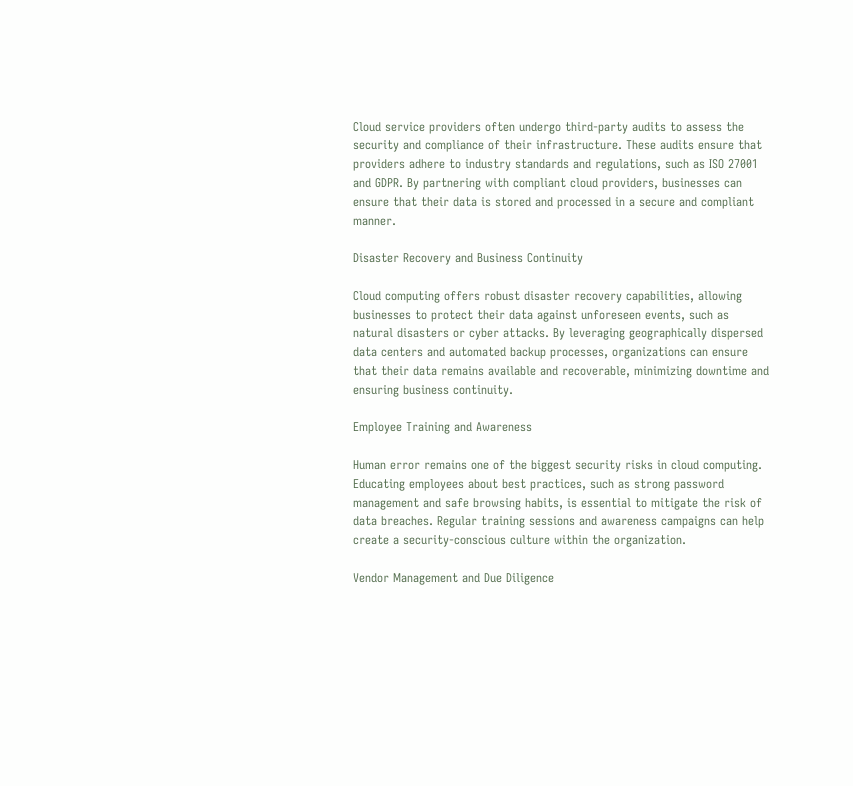Cloud service providers often undergo third-party audits to assess the security and compliance of their infrastructure. These audits ensure that providers adhere to industry standards and regulations, such as ISO 27001 and GDPR. By partnering with compliant cloud providers, businesses can ensure that their data is stored and processed in a secure and compliant manner.

Disaster Recovery and Business Continuity

Cloud computing offers robust disaster recovery capabilities, allowing businesses to protect their data against unforeseen events, such as natural disasters or cyber attacks. By leveraging geographically dispersed data centers and automated backup processes, organizations can ensure that their data remains available and recoverable, minimizing downtime and ensuring business continuity.

Employee Training and Awareness

Human error remains one of the biggest security risks in cloud computing. Educating employees about best practices, such as strong password management and safe browsing habits, is essential to mitigate the risk of data breaches. Regular training sessions and awareness campaigns can help create a security-conscious culture within the organization.

Vendor Management and Due Diligence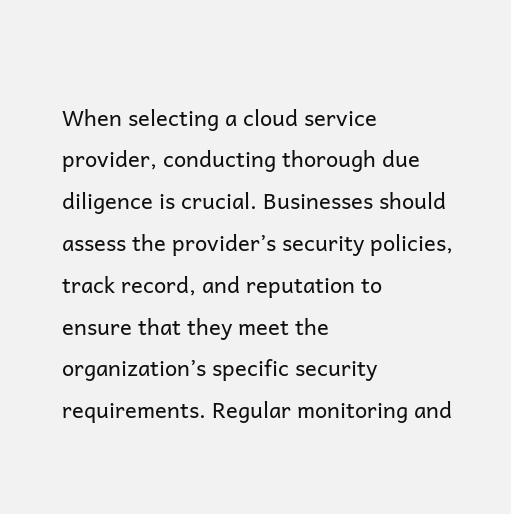When selecting a cloud service provider, conducting thorough due diligence is crucial. Businesses should assess the provider’s security policies, track record, and reputation to ensure that they meet the organization’s specific security requirements. Regular monitoring and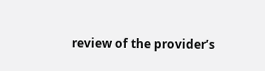review of the provider’s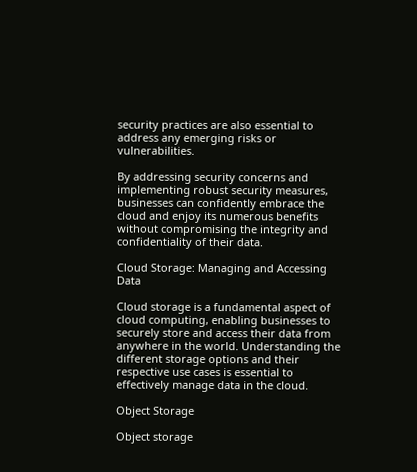security practices are also essential to address any emerging risks or vulnerabilities.

By addressing security concerns and implementing robust security measures, businesses can confidently embrace the cloud and enjoy its numerous benefits without compromising the integrity and confidentiality of their data.

Cloud Storage: Managing and Accessing Data

Cloud storage is a fundamental aspect of cloud computing, enabling businesses to securely store and access their data from anywhere in the world. Understanding the different storage options and their respective use cases is essential to effectively manage data in the cloud.

Object Storage

Object storage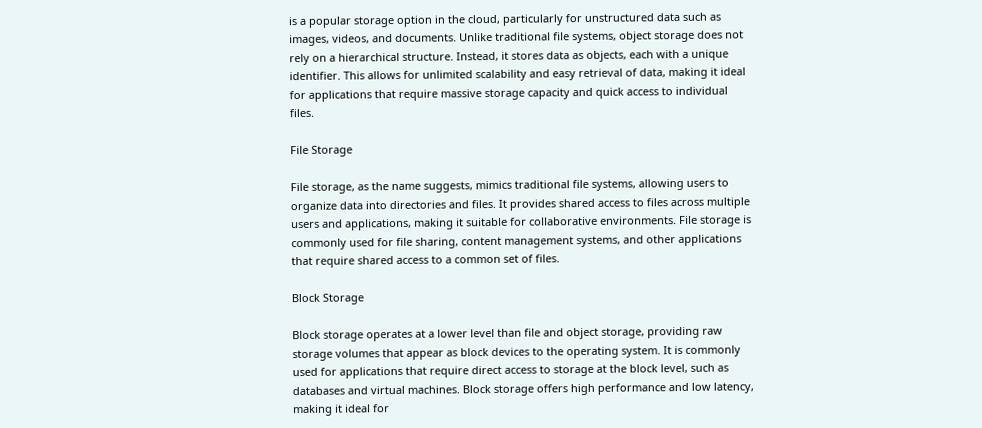is a popular storage option in the cloud, particularly for unstructured data such as images, videos, and documents. Unlike traditional file systems, object storage does not rely on a hierarchical structure. Instead, it stores data as objects, each with a unique identifier. This allows for unlimited scalability and easy retrieval of data, making it ideal for applications that require massive storage capacity and quick access to individual files.

File Storage

File storage, as the name suggests, mimics traditional file systems, allowing users to organize data into directories and files. It provides shared access to files across multiple users and applications, making it suitable for collaborative environments. File storage is commonly used for file sharing, content management systems, and other applications that require shared access to a common set of files.

Block Storage

Block storage operates at a lower level than file and object storage, providing raw storage volumes that appear as block devices to the operating system. It is commonly used for applications that require direct access to storage at the block level, such as databases and virtual machines. Block storage offers high performance and low latency, making it ideal for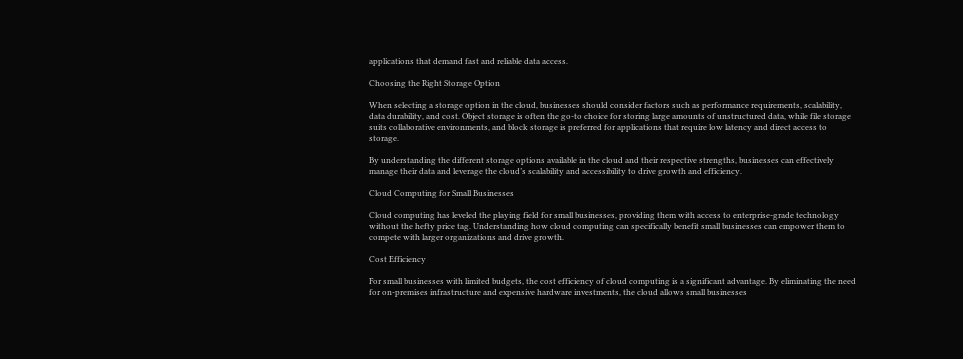applications that demand fast and reliable data access.

Choosing the Right Storage Option

When selecting a storage option in the cloud, businesses should consider factors such as performance requirements, scalability, data durability, and cost. Object storage is often the go-to choice for storing large amounts of unstructured data, while file storage suits collaborative environments, and block storage is preferred for applications that require low latency and direct access to storage.

By understanding the different storage options available in the cloud and their respective strengths, businesses can effectively manage their data and leverage the cloud’s scalability and accessibility to drive growth and efficiency.

Cloud Computing for Small Businesses

Cloud computing has leveled the playing field for small businesses, providing them with access to enterprise-grade technology without the hefty price tag. Understanding how cloud computing can specifically benefit small businesses can empower them to compete with larger organizations and drive growth.

Cost Efficiency

For small businesses with limited budgets, the cost efficiency of cloud computing is a significant advantage. By eliminating the need for on-premises infrastructure and expensive hardware investments, the cloud allows small businesses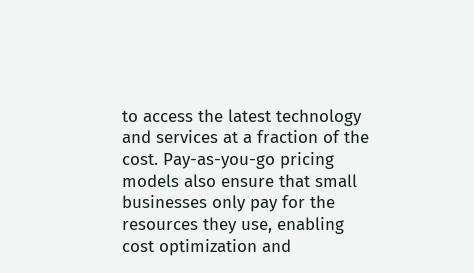to access the latest technology and services at a fraction of the cost. Pay-as-you-go pricing models also ensure that small businesses only pay for the resources they use, enabling cost optimization and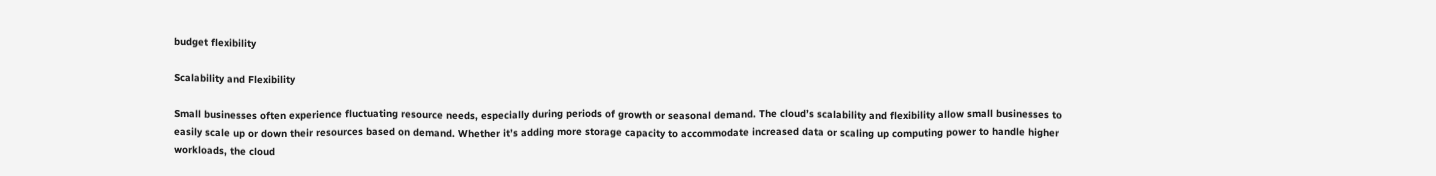budget flexibility

Scalability and Flexibility

Small businesses often experience fluctuating resource needs, especially during periods of growth or seasonal demand. The cloud’s scalability and flexibility allow small businesses to easily scale up or down their resources based on demand. Whether it’s adding more storage capacity to accommodate increased data or scaling up computing power to handle higher workloads, the cloud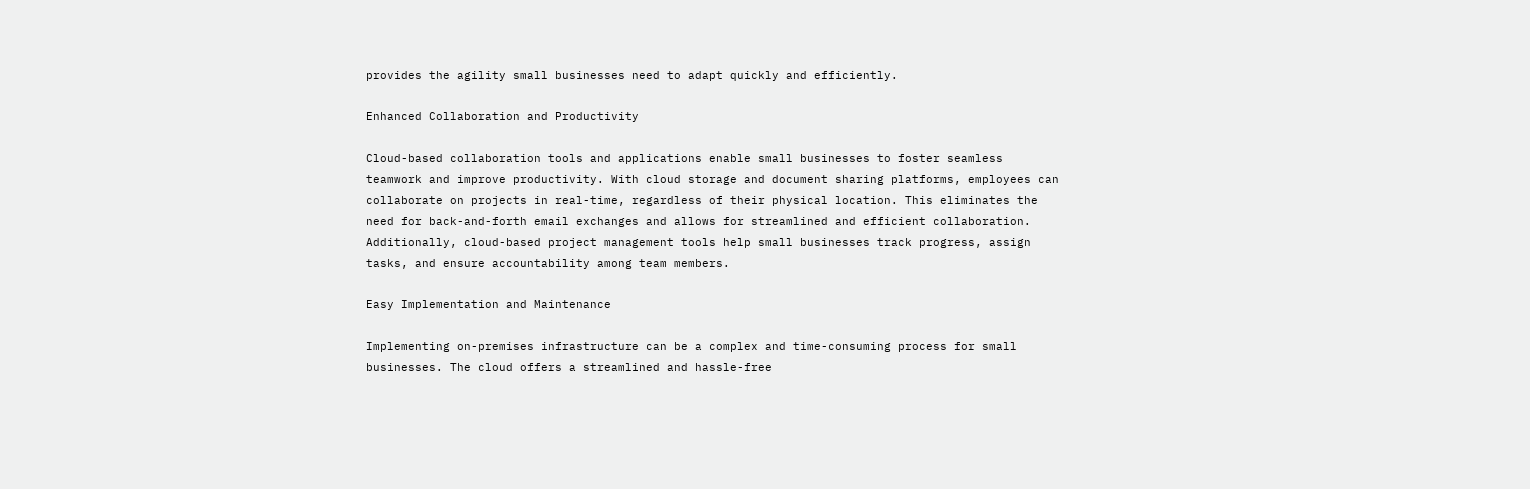provides the agility small businesses need to adapt quickly and efficiently.

Enhanced Collaboration and Productivity

Cloud-based collaboration tools and applications enable small businesses to foster seamless teamwork and improve productivity. With cloud storage and document sharing platforms, employees can collaborate on projects in real-time, regardless of their physical location. This eliminates the need for back-and-forth email exchanges and allows for streamlined and efficient collaboration. Additionally, cloud-based project management tools help small businesses track progress, assign tasks, and ensure accountability among team members.

Easy Implementation and Maintenance

Implementing on-premises infrastructure can be a complex and time-consuming process for small businesses. The cloud offers a streamlined and hassle-free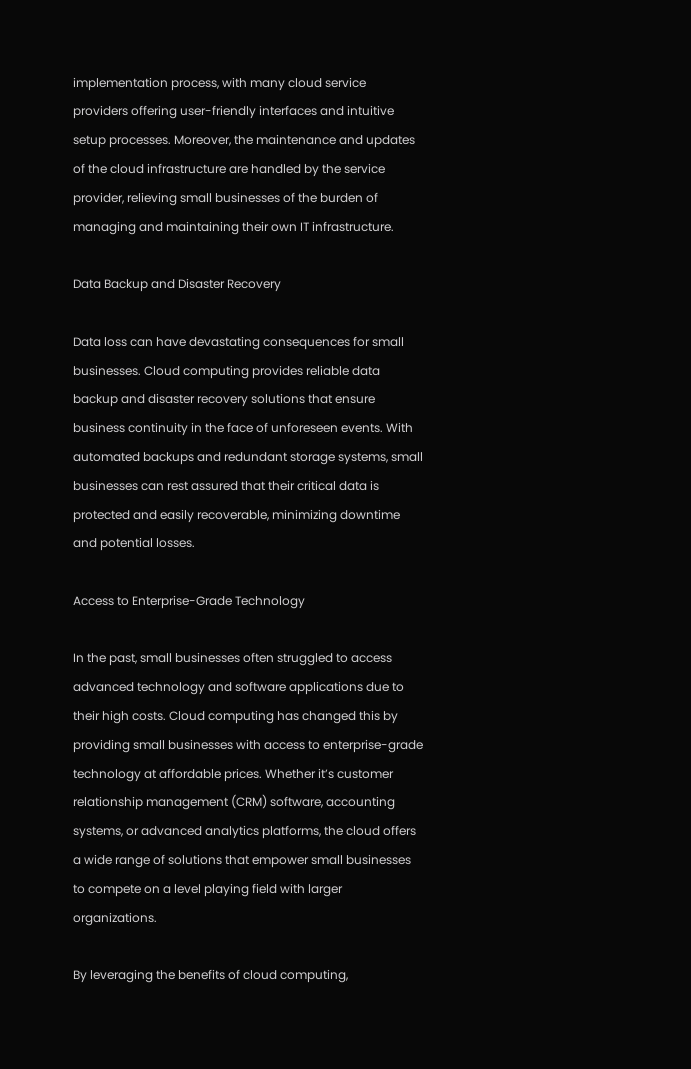implementation process, with many cloud service providers offering user-friendly interfaces and intuitive setup processes. Moreover, the maintenance and updates of the cloud infrastructure are handled by the service provider, relieving small businesses of the burden of managing and maintaining their own IT infrastructure.

Data Backup and Disaster Recovery

Data loss can have devastating consequences for small businesses. Cloud computing provides reliable data backup and disaster recovery solutions that ensure business continuity in the face of unforeseen events. With automated backups and redundant storage systems, small businesses can rest assured that their critical data is protected and easily recoverable, minimizing downtime and potential losses.

Access to Enterprise-Grade Technology

In the past, small businesses often struggled to access advanced technology and software applications due to their high costs. Cloud computing has changed this by providing small businesses with access to enterprise-grade technology at affordable prices. Whether it’s customer relationship management (CRM) software, accounting systems, or advanced analytics platforms, the cloud offers a wide range of solutions that empower small businesses to compete on a level playing field with larger organizations.

By leveraging the benefits of cloud computing,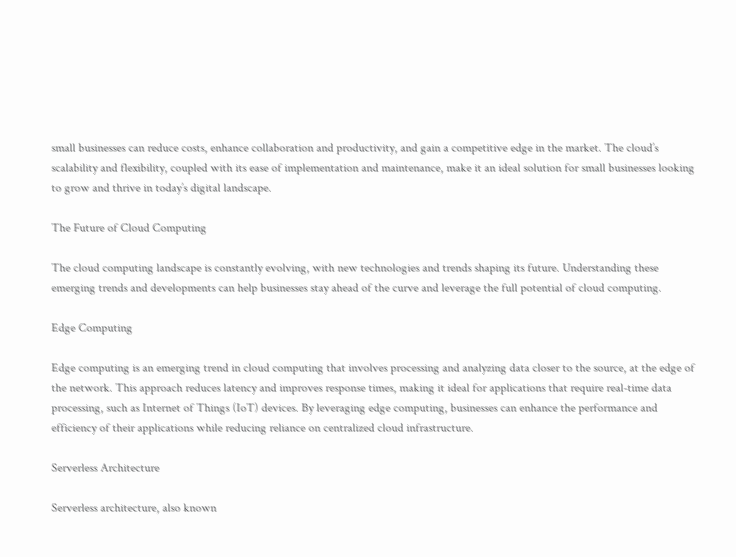small businesses can reduce costs, enhance collaboration and productivity, and gain a competitive edge in the market. The cloud’s scalability and flexibility, coupled with its ease of implementation and maintenance, make it an ideal solution for small businesses looking to grow and thrive in today’s digital landscape.

The Future of Cloud Computing

The cloud computing landscape is constantly evolving, with new technologies and trends shaping its future. Understanding these emerging trends and developments can help businesses stay ahead of the curve and leverage the full potential of cloud computing.

Edge Computing

Edge computing is an emerging trend in cloud computing that involves processing and analyzing data closer to the source, at the edge of the network. This approach reduces latency and improves response times, making it ideal for applications that require real-time data processing, such as Internet of Things (IoT) devices. By leveraging edge computing, businesses can enhance the performance and efficiency of their applications while reducing reliance on centralized cloud infrastructure.

Serverless Architecture

Serverless architecture, also known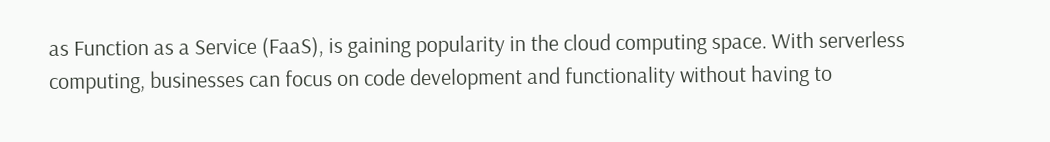as Function as a Service (FaaS), is gaining popularity in the cloud computing space. With serverless computing, businesses can focus on code development and functionality without having to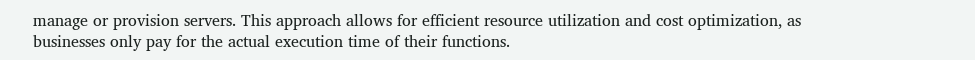manage or provision servers. This approach allows for efficient resource utilization and cost optimization, as businesses only pay for the actual execution time of their functions.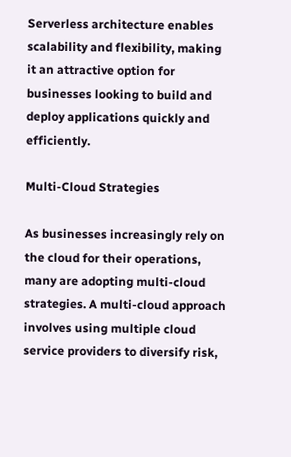Serverless architecture enables scalability and flexibility, making it an attractive option for businesses looking to build and deploy applications quickly and efficiently.

Multi-Cloud Strategies

As businesses increasingly rely on the cloud for their operations, many are adopting multi-cloud strategies. A multi-cloud approach involves using multiple cloud service providers to diversify risk,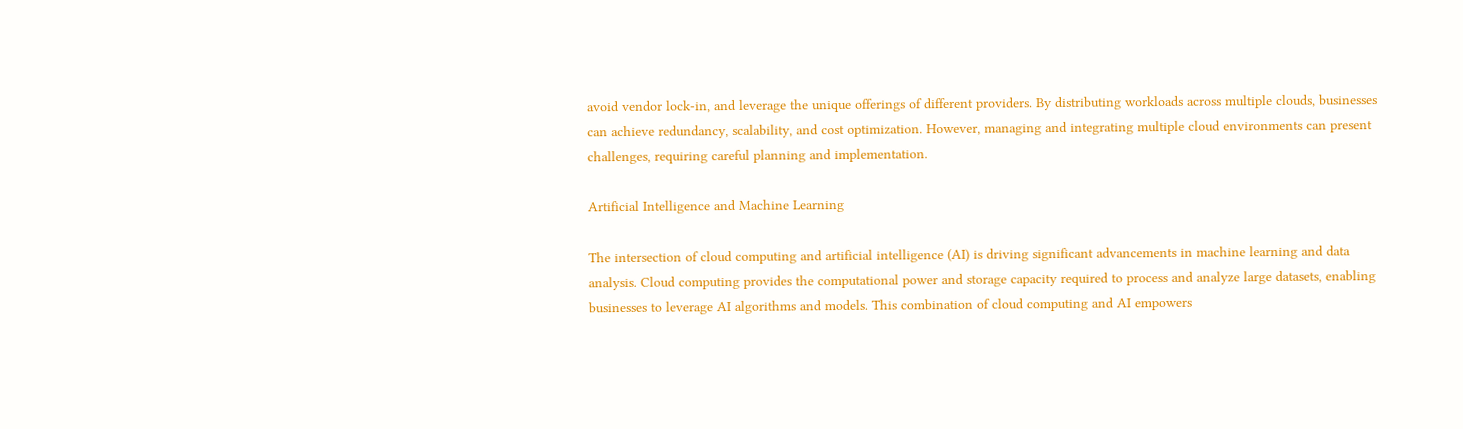avoid vendor lock-in, and leverage the unique offerings of different providers. By distributing workloads across multiple clouds, businesses can achieve redundancy, scalability, and cost optimization. However, managing and integrating multiple cloud environments can present challenges, requiring careful planning and implementation.

Artificial Intelligence and Machine Learning

The intersection of cloud computing and artificial intelligence (AI) is driving significant advancements in machine learning and data analysis. Cloud computing provides the computational power and storage capacity required to process and analyze large datasets, enabling businesses to leverage AI algorithms and models. This combination of cloud computing and AI empowers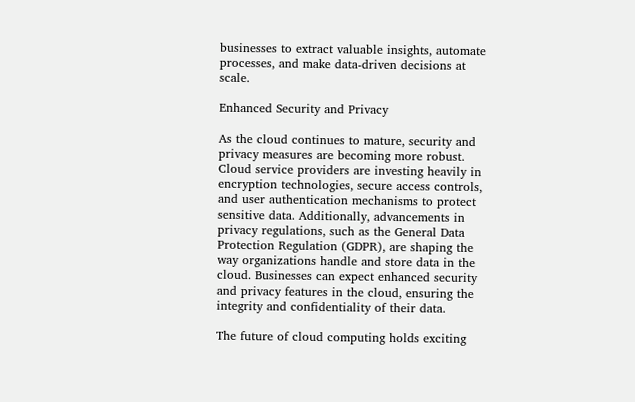businesses to extract valuable insights, automate processes, and make data-driven decisions at scale.

Enhanced Security and Privacy

As the cloud continues to mature, security and privacy measures are becoming more robust. Cloud service providers are investing heavily in encryption technologies, secure access controls, and user authentication mechanisms to protect sensitive data. Additionally, advancements in privacy regulations, such as the General Data Protection Regulation (GDPR), are shaping the way organizations handle and store data in the cloud. Businesses can expect enhanced security and privacy features in the cloud, ensuring the integrity and confidentiality of their data.

The future of cloud computing holds exciting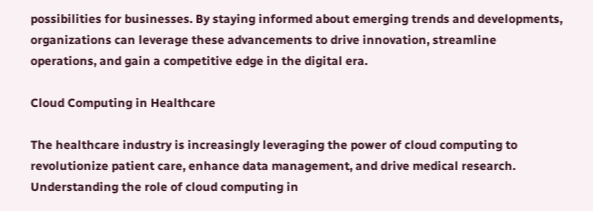possibilities for businesses. By staying informed about emerging trends and developments, organizations can leverage these advancements to drive innovation, streamline operations, and gain a competitive edge in the digital era.

Cloud Computing in Healthcare

The healthcare industry is increasingly leveraging the power of cloud computing to revolutionize patient care, enhance data management, and drive medical research. Understanding the role of cloud computing in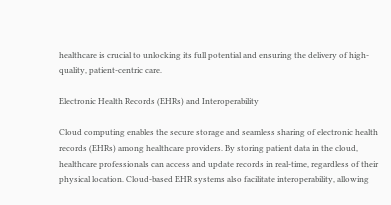healthcare is crucial to unlocking its full potential and ensuring the delivery of high-quality, patient-centric care.

Electronic Health Records (EHRs) and Interoperability

Cloud computing enables the secure storage and seamless sharing of electronic health records (EHRs) among healthcare providers. By storing patient data in the cloud, healthcare professionals can access and update records in real-time, regardless of their physical location. Cloud-based EHR systems also facilitate interoperability, allowing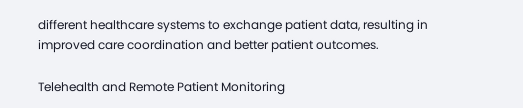different healthcare systems to exchange patient data, resulting in improved care coordination and better patient outcomes.

Telehealth and Remote Patient Monitoring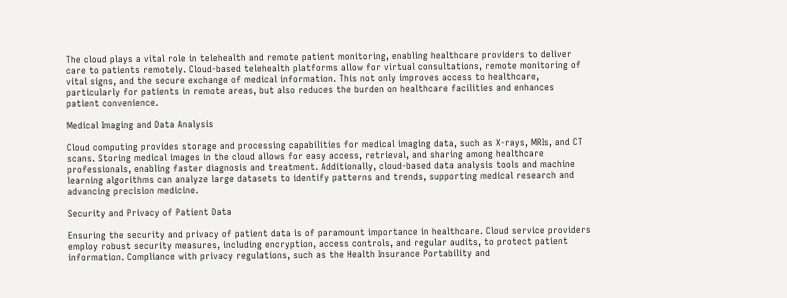The cloud plays a vital role in telehealth and remote patient monitoring, enabling healthcare providers to deliver care to patients remotely. Cloud-based telehealth platforms allow for virtual consultations, remote monitoring of vital signs, and the secure exchange of medical information. This not only improves access to healthcare, particularly for patients in remote areas, but also reduces the burden on healthcare facilities and enhances patient convenience.

Medical Imaging and Data Analysis

Cloud computing provides storage and processing capabilities for medical imaging data, such as X-rays, MRIs, and CT scans. Storing medical images in the cloud allows for easy access, retrieval, and sharing among healthcare professionals, enabling faster diagnosis and treatment. Additionally, cloud-based data analysis tools and machine learning algorithms can analyze large datasets to identify patterns and trends, supporting medical research and advancing precision medicine.

Security and Privacy of Patient Data

Ensuring the security and privacy of patient data is of paramount importance in healthcare. Cloud service providers employ robust security measures, including encryption, access controls, and regular audits, to protect patient information. Compliance with privacy regulations, such as the Health Insurance Portability and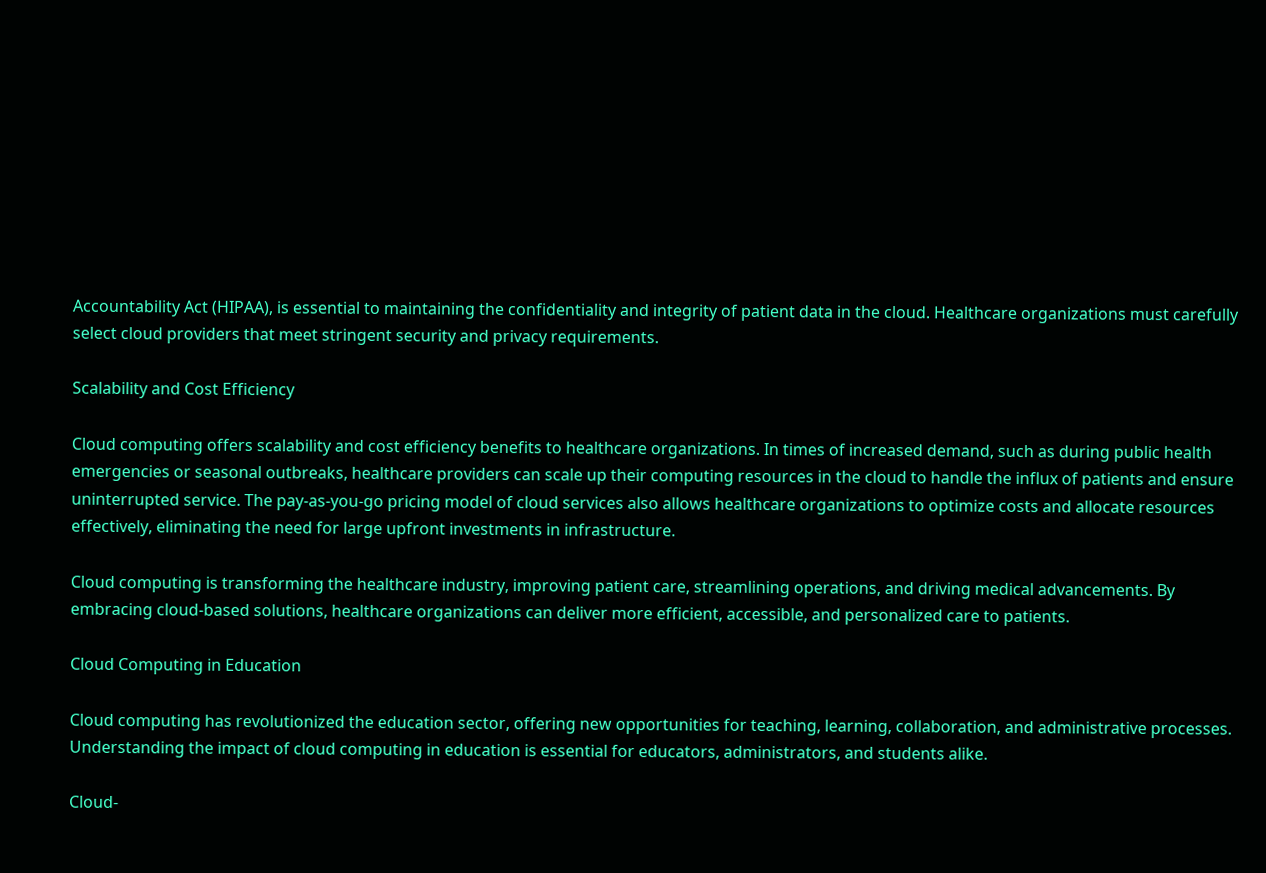Accountability Act (HIPAA), is essential to maintaining the confidentiality and integrity of patient data in the cloud. Healthcare organizations must carefully select cloud providers that meet stringent security and privacy requirements.

Scalability and Cost Efficiency

Cloud computing offers scalability and cost efficiency benefits to healthcare organizations. In times of increased demand, such as during public health emergencies or seasonal outbreaks, healthcare providers can scale up their computing resources in the cloud to handle the influx of patients and ensure uninterrupted service. The pay-as-you-go pricing model of cloud services also allows healthcare organizations to optimize costs and allocate resources effectively, eliminating the need for large upfront investments in infrastructure.

Cloud computing is transforming the healthcare industry, improving patient care, streamlining operations, and driving medical advancements. By embracing cloud-based solutions, healthcare organizations can deliver more efficient, accessible, and personalized care to patients.

Cloud Computing in Education

Cloud computing has revolutionized the education sector, offering new opportunities for teaching, learning, collaboration, and administrative processes. Understanding the impact of cloud computing in education is essential for educators, administrators, and students alike.

Cloud-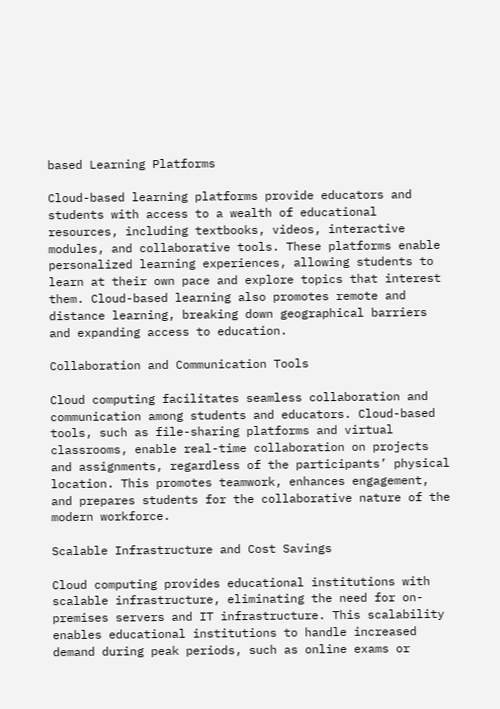based Learning Platforms

Cloud-based learning platforms provide educators and students with access to a wealth of educational resources, including textbooks, videos, interactive modules, and collaborative tools. These platforms enable personalized learning experiences, allowing students to learn at their own pace and explore topics that interest them. Cloud-based learning also promotes remote and distance learning, breaking down geographical barriers and expanding access to education.

Collaboration and Communication Tools

Cloud computing facilitates seamless collaboration and communication among students and educators. Cloud-based tools, such as file-sharing platforms and virtual classrooms, enable real-time collaboration on projects and assignments, regardless of the participants’ physical location. This promotes teamwork, enhances engagement, and prepares students for the collaborative nature of the modern workforce.

Scalable Infrastructure and Cost Savings

Cloud computing provides educational institutions with scalable infrastructure, eliminating the need for on-premises servers and IT infrastructure. This scalability enables educational institutions to handle increased demand during peak periods, such as online exams or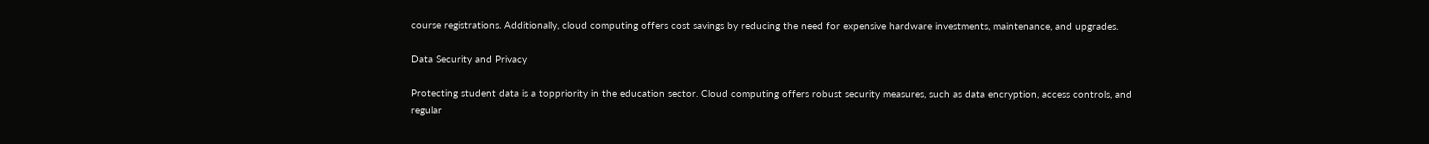course registrations. Additionally, cloud computing offers cost savings by reducing the need for expensive hardware investments, maintenance, and upgrades.

Data Security and Privacy

Protecting student data is a toppriority in the education sector. Cloud computing offers robust security measures, such as data encryption, access controls, and regular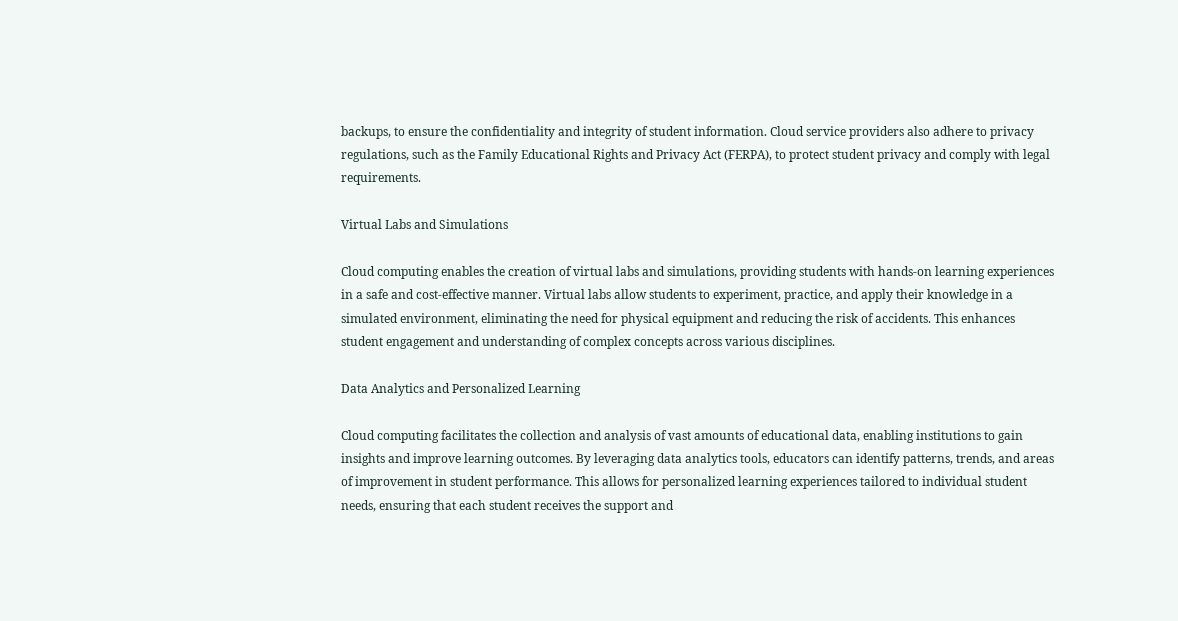backups, to ensure the confidentiality and integrity of student information. Cloud service providers also adhere to privacy regulations, such as the Family Educational Rights and Privacy Act (FERPA), to protect student privacy and comply with legal requirements.

Virtual Labs and Simulations

Cloud computing enables the creation of virtual labs and simulations, providing students with hands-on learning experiences in a safe and cost-effective manner. Virtual labs allow students to experiment, practice, and apply their knowledge in a simulated environment, eliminating the need for physical equipment and reducing the risk of accidents. This enhances student engagement and understanding of complex concepts across various disciplines.

Data Analytics and Personalized Learning

Cloud computing facilitates the collection and analysis of vast amounts of educational data, enabling institutions to gain insights and improve learning outcomes. By leveraging data analytics tools, educators can identify patterns, trends, and areas of improvement in student performance. This allows for personalized learning experiences tailored to individual student needs, ensuring that each student receives the support and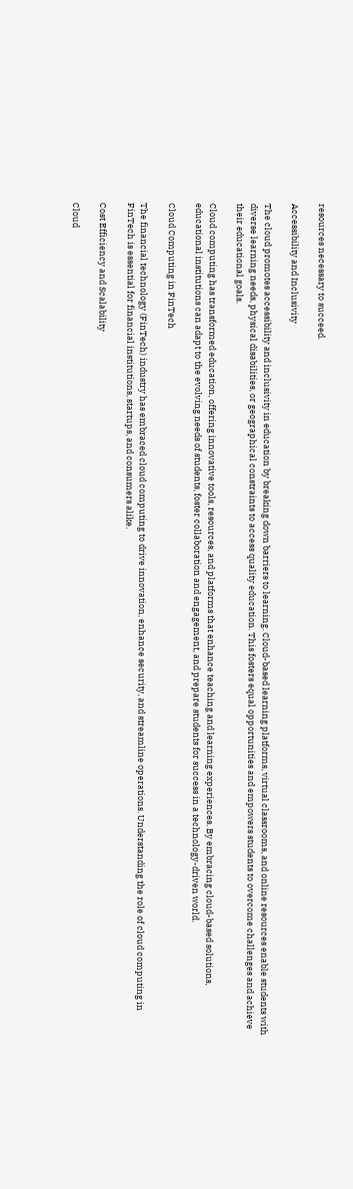resources necessary to succeed.

Accessibility and Inclusivity

The cloud promotes accessibility and inclusivity in education by breaking down barriers to learning. Cloud-based learning platforms, virtual classrooms, and online resources enable students with diverse learning needs, physical disabilities, or geographical constraints to access quality education. This fosters equal opportunities and empowers students to overcome challenges and achieve their educational goals.

Cloud computing has transformed education, offering innovative tools, resources, and platforms that enhance teaching and learning experiences. By embracing cloud-based solutions, educational institutions can adapt to the evolving needs of students, foster collaboration and engagement, and prepare students for success in a technology-driven world.

Cloud Computing in FinTech

The financial technology (FinTech) industry has embraced cloud computing to drive innovation, enhance security, and streamline operations. Understanding the role of cloud computing in FinTech is essential for financial institutions, startups, and consumers alike.

Cost Efficiency and Scalability

Cloud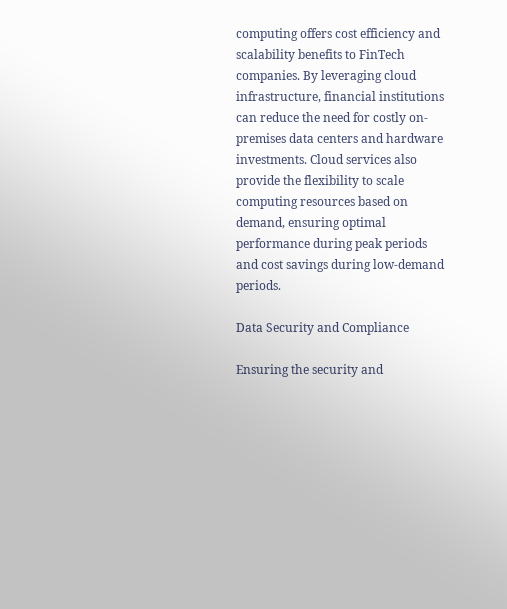computing offers cost efficiency and scalability benefits to FinTech companies. By leveraging cloud infrastructure, financial institutions can reduce the need for costly on-premises data centers and hardware investments. Cloud services also provide the flexibility to scale computing resources based on demand, ensuring optimal performance during peak periods and cost savings during low-demand periods.

Data Security and Compliance

Ensuring the security and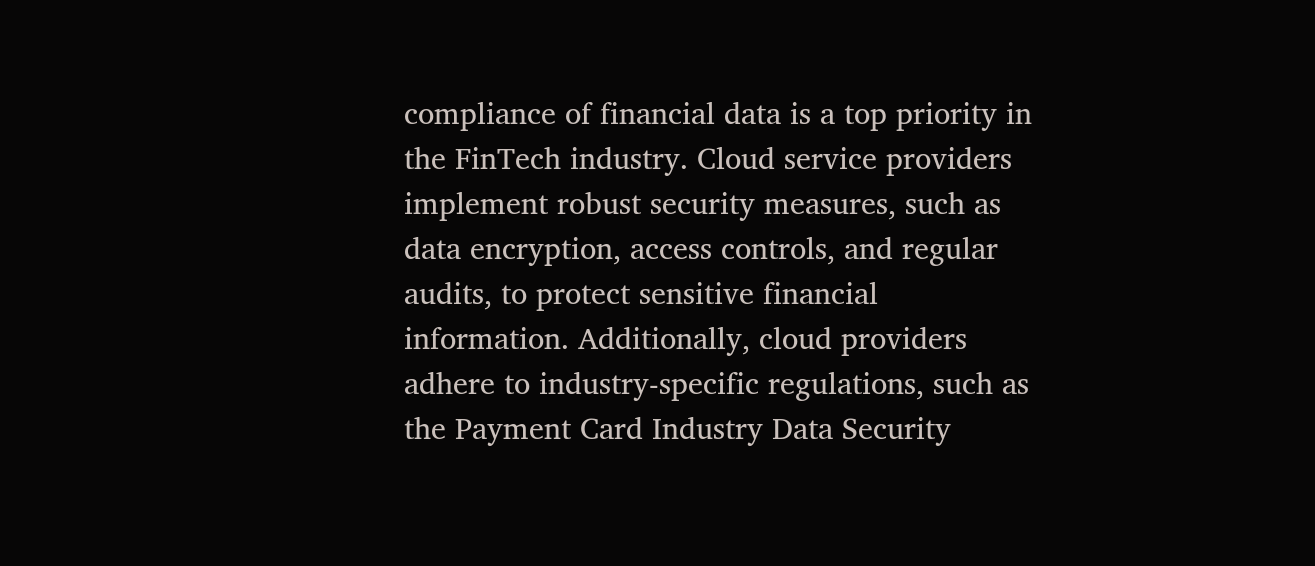compliance of financial data is a top priority in the FinTech industry. Cloud service providers implement robust security measures, such as data encryption, access controls, and regular audits, to protect sensitive financial information. Additionally, cloud providers adhere to industry-specific regulations, such as the Payment Card Industry Data Security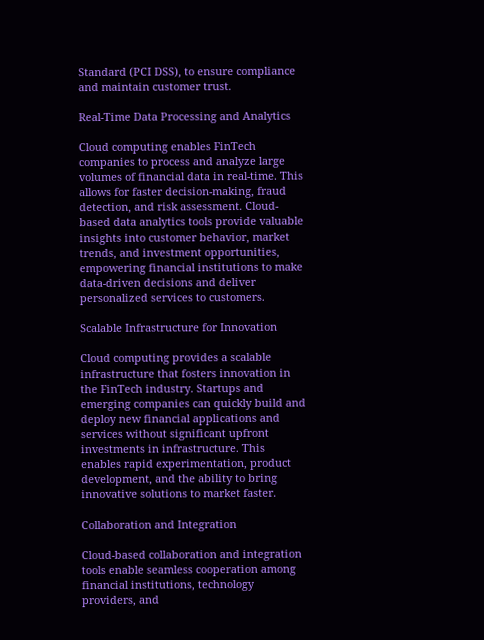Standard (PCI DSS), to ensure compliance and maintain customer trust.

Real-Time Data Processing and Analytics

Cloud computing enables FinTech companies to process and analyze large volumes of financial data in real-time. This allows for faster decision-making, fraud detection, and risk assessment. Cloud-based data analytics tools provide valuable insights into customer behavior, market trends, and investment opportunities, empowering financial institutions to make data-driven decisions and deliver personalized services to customers.

Scalable Infrastructure for Innovation

Cloud computing provides a scalable infrastructure that fosters innovation in the FinTech industry. Startups and emerging companies can quickly build and deploy new financial applications and services without significant upfront investments in infrastructure. This enables rapid experimentation, product development, and the ability to bring innovative solutions to market faster.

Collaboration and Integration

Cloud-based collaboration and integration tools enable seamless cooperation among financial institutions, technology providers, and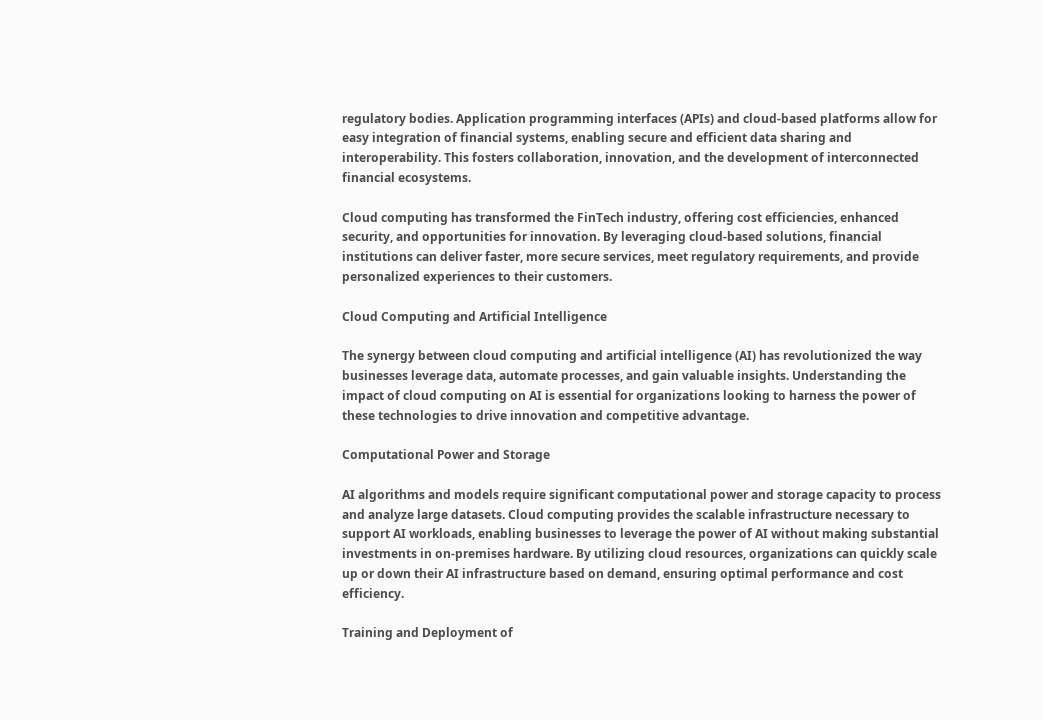regulatory bodies. Application programming interfaces (APIs) and cloud-based platforms allow for easy integration of financial systems, enabling secure and efficient data sharing and interoperability. This fosters collaboration, innovation, and the development of interconnected financial ecosystems.

Cloud computing has transformed the FinTech industry, offering cost efficiencies, enhanced security, and opportunities for innovation. By leveraging cloud-based solutions, financial institutions can deliver faster, more secure services, meet regulatory requirements, and provide personalized experiences to their customers.

Cloud Computing and Artificial Intelligence

The synergy between cloud computing and artificial intelligence (AI) has revolutionized the way businesses leverage data, automate processes, and gain valuable insights. Understanding the impact of cloud computing on AI is essential for organizations looking to harness the power of these technologies to drive innovation and competitive advantage.

Computational Power and Storage

AI algorithms and models require significant computational power and storage capacity to process and analyze large datasets. Cloud computing provides the scalable infrastructure necessary to support AI workloads, enabling businesses to leverage the power of AI without making substantial investments in on-premises hardware. By utilizing cloud resources, organizations can quickly scale up or down their AI infrastructure based on demand, ensuring optimal performance and cost efficiency.

Training and Deployment of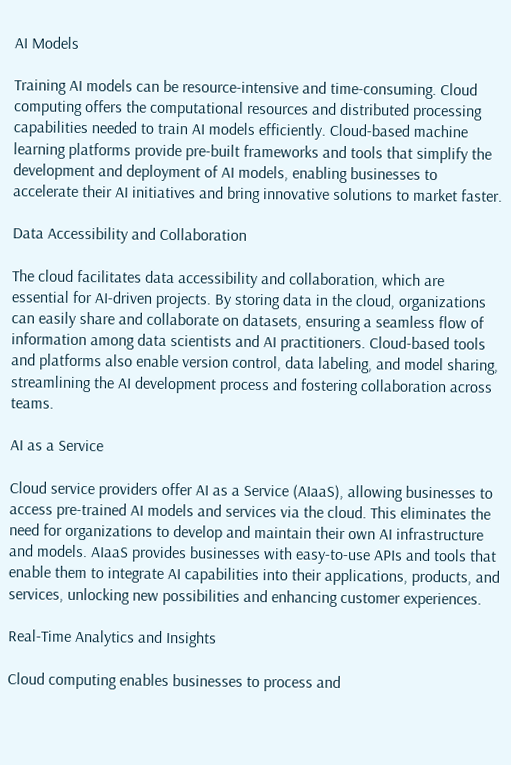AI Models

Training AI models can be resource-intensive and time-consuming. Cloud computing offers the computational resources and distributed processing capabilities needed to train AI models efficiently. Cloud-based machine learning platforms provide pre-built frameworks and tools that simplify the development and deployment of AI models, enabling businesses to accelerate their AI initiatives and bring innovative solutions to market faster.

Data Accessibility and Collaboration

The cloud facilitates data accessibility and collaboration, which are essential for AI-driven projects. By storing data in the cloud, organizations can easily share and collaborate on datasets, ensuring a seamless flow of information among data scientists and AI practitioners. Cloud-based tools and platforms also enable version control, data labeling, and model sharing, streamlining the AI development process and fostering collaboration across teams.

AI as a Service

Cloud service providers offer AI as a Service (AIaaS), allowing businesses to access pre-trained AI models and services via the cloud. This eliminates the need for organizations to develop and maintain their own AI infrastructure and models. AIaaS provides businesses with easy-to-use APIs and tools that enable them to integrate AI capabilities into their applications, products, and services, unlocking new possibilities and enhancing customer experiences.

Real-Time Analytics and Insights

Cloud computing enables businesses to process and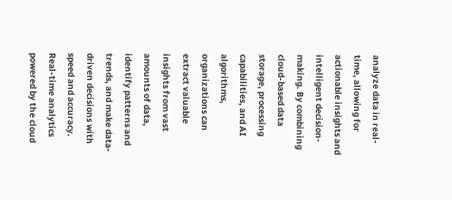analyze data in real-time, allowing for actionable insights and intelligent decision-making. By combining cloud-based data storage, processing capabilities, and AI algorithms, organizations can extract valuable insights from vast amounts of data, identify patterns and trends, and make data-driven decisions with speed and accuracy. Real-time analytics powered by the cloud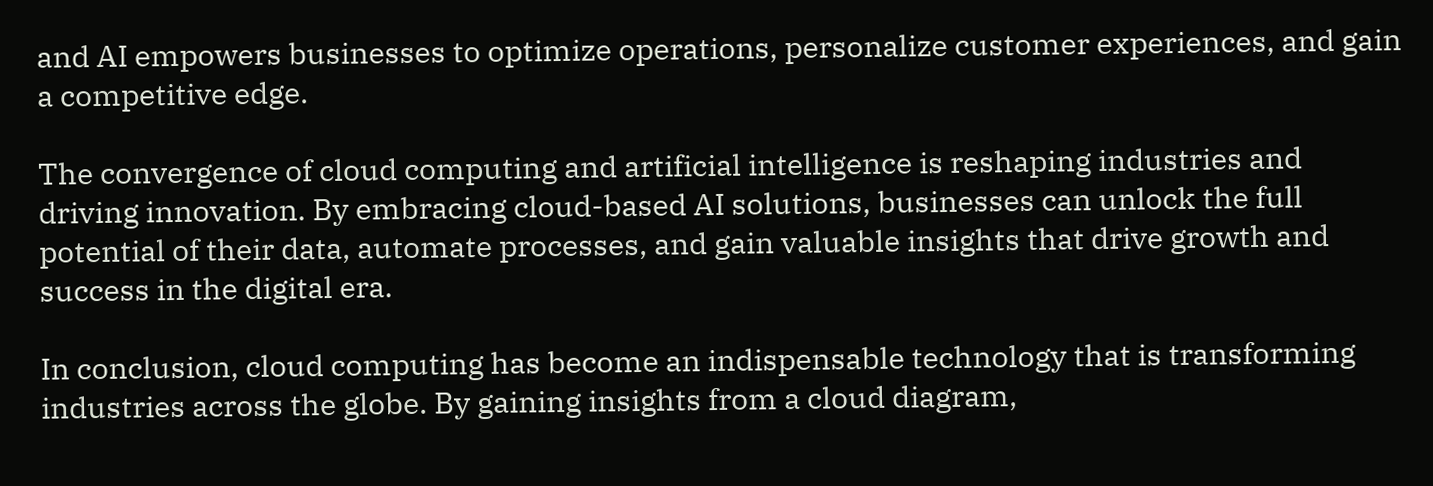and AI empowers businesses to optimize operations, personalize customer experiences, and gain a competitive edge.

The convergence of cloud computing and artificial intelligence is reshaping industries and driving innovation. By embracing cloud-based AI solutions, businesses can unlock the full potential of their data, automate processes, and gain valuable insights that drive growth and success in the digital era.

In conclusion, cloud computing has become an indispensable technology that is transforming industries across the globe. By gaining insights from a cloud diagram,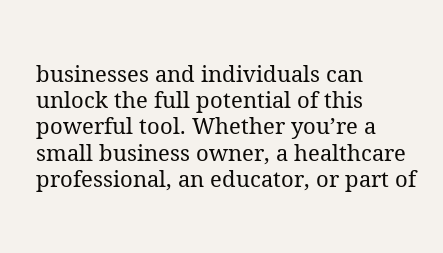businesses and individuals can unlock the full potential of this powerful tool. Whether you’re a small business owner, a healthcare professional, an educator, or part of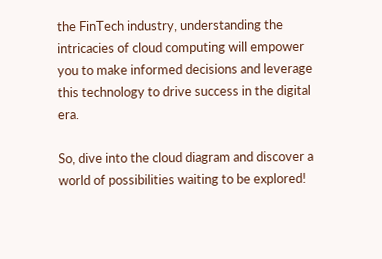the FinTech industry, understanding the intricacies of cloud computing will empower you to make informed decisions and leverage this technology to drive success in the digital era.

So, dive into the cloud diagram and discover a world of possibilities waiting to be explored!